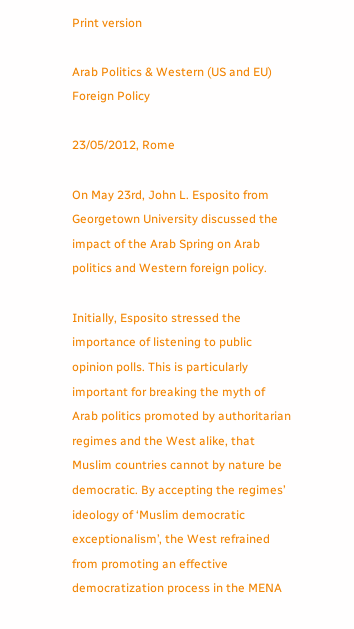Print version

Arab Politics & Western (US and EU) Foreign Policy

23/05/2012, Rome

On May 23rd, John L. Esposito from Georgetown University discussed the impact of the Arab Spring on Arab politics and Western foreign policy.

Initially, Esposito stressed the importance of listening to public opinion polls. This is particularly important for breaking the myth of Arab politics promoted by authoritarian regimes and the West alike, that Muslim countries cannot by nature be democratic. By accepting the regimes’ ideology of ‘Muslim democratic exceptionalism’, the West refrained from promoting an effective democratization process in the MENA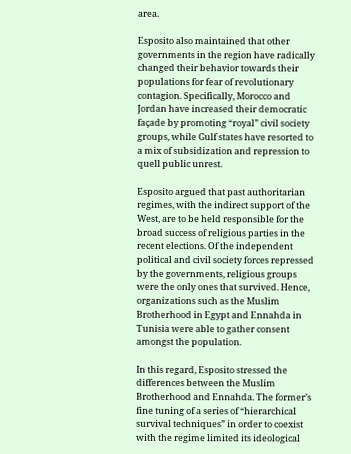area.

Esposito also maintained that other governments in the region have radically changed their behavior towards their populations for fear of revolutionary contagion. Specifically, Morocco and Jordan have increased their democratic façade by promoting “royal” civil society groups, while Gulf states have resorted to a mix of subsidization and repression to quell public unrest.

Esposito argued that past authoritarian regimes, with the indirect support of the West, are to be held responsible for the broad success of religious parties in the recent elections. Of the independent political and civil society forces repressed by the governments, religious groups were the only ones that survived. Hence, organizations such as the Muslim Brotherhood in Egypt and Ennahda in Tunisia were able to gather consent amongst the population.

In this regard, Esposito stressed the differences between the Muslim Brotherhood and Ennahda. The former’s fine tuning of a series of “hierarchical survival techniques” in order to coexist with the regime limited its ideological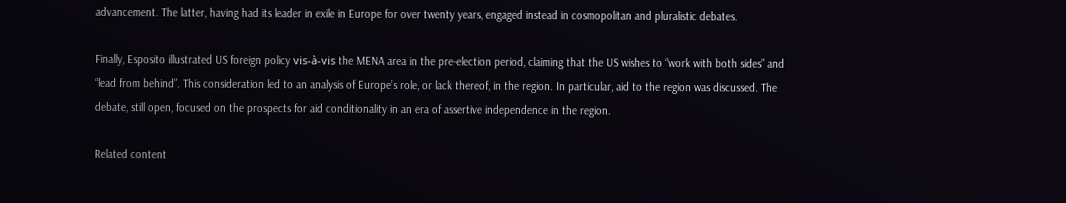advancement. The latter, having had its leader in exile in Europe for over twenty years, engaged instead in cosmopolitan and pluralistic debates.

Finally, Esposito illustrated US foreign policy vis-à-vis the MENA area in the pre-election period, claiming that the US wishes to “work with both sides” and “lead from behind”. This consideration led to an analysis of Europe’s role, or lack thereof, in the region. In particular, aid to the region was discussed. The debate, still open, focused on the prospects for aid conditionality in an era of assertive independence in the region.

Related content